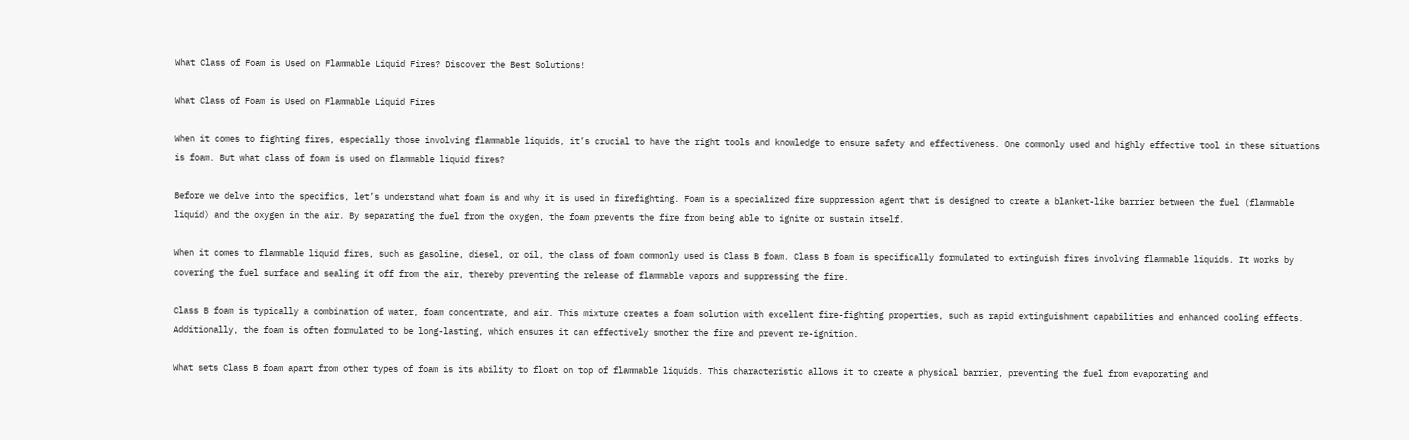What Class of Foam is Used on Flammable Liquid Fires? Discover the Best Solutions!

What Class of Foam is Used on Flammable Liquid Fires

When it comes to fighting fires, especially those involving flammable liquids, it’s crucial to have the right tools and knowledge to ensure safety and effectiveness. One commonly used and highly effective tool in these situations is foam. But what class of foam is used on flammable liquid fires?

Before we delve into the specifics, let’s understand what foam is and why it is used in firefighting. Foam is a specialized fire suppression agent that is designed to create a blanket-like barrier between the fuel (flammable liquid) and the oxygen in the air. By separating the fuel from the oxygen, the foam prevents the fire from being able to ignite or sustain itself.

When it comes to flammable liquid fires, such as gasoline, diesel, or oil, the class of foam commonly used is Class B foam. Class B foam is specifically formulated to extinguish fires involving flammable liquids. It works by covering the fuel surface and sealing it off from the air, thereby preventing the release of flammable vapors and suppressing the fire.

Class B foam is typically a combination of water, foam concentrate, and air. This mixture creates a foam solution with excellent fire-fighting properties, such as rapid extinguishment capabilities and enhanced cooling effects. Additionally, the foam is often formulated to be long-lasting, which ensures it can effectively smother the fire and prevent re-ignition.

What sets Class B foam apart from other types of foam is its ability to float on top of flammable liquids. This characteristic allows it to create a physical barrier, preventing the fuel from evaporating and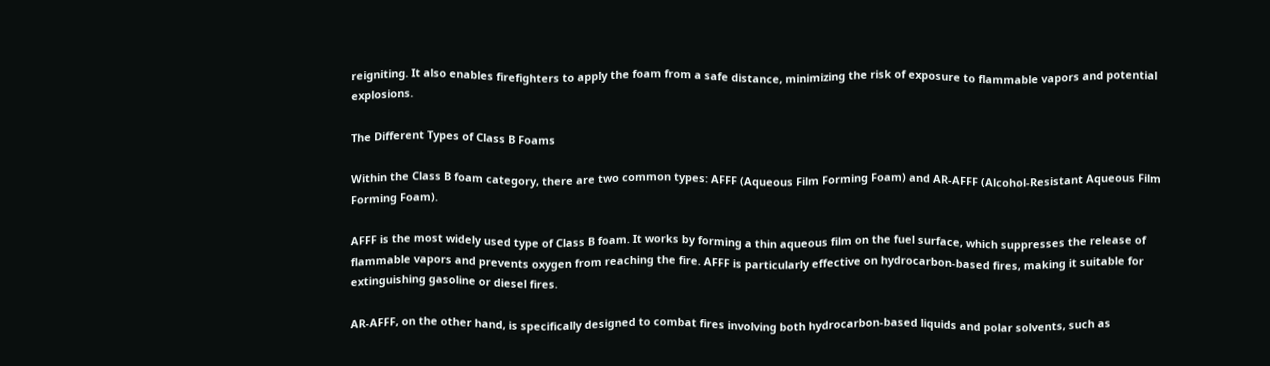reigniting. It also enables firefighters to apply the foam from a safe distance, minimizing the risk of exposure to flammable vapors and potential explosions.

The Different Types of Class B Foams

Within the Class B foam category, there are two common types: AFFF (Aqueous Film Forming Foam) and AR-AFFF (Alcohol-Resistant Aqueous Film Forming Foam).

AFFF is the most widely used type of Class B foam. It works by forming a thin aqueous film on the fuel surface, which suppresses the release of flammable vapors and prevents oxygen from reaching the fire. AFFF is particularly effective on hydrocarbon-based fires, making it suitable for extinguishing gasoline or diesel fires.

AR-AFFF, on the other hand, is specifically designed to combat fires involving both hydrocarbon-based liquids and polar solvents, such as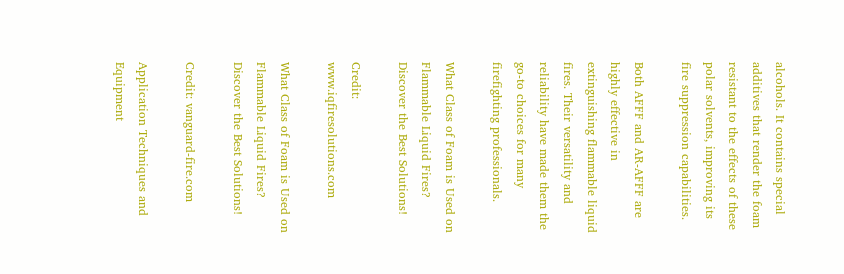alcohols. It contains special additives that render the foam resistant to the effects of these polar solvents, improving its fire suppression capabilities.

Both AFFF and AR-AFFF are highly effective in extinguishing flammable liquid fires. Their versatility and reliability have made them the go-to choices for many firefighting professionals.

What Class of Foam is Used on Flammable Liquid Fires? Discover the Best Solutions!

Credit: www.iqfiresolutions.com

What Class of Foam is Used on Flammable Liquid Fires? Discover the Best Solutions!

Credit: vanguard-fire.com

Application Techniques and Equipment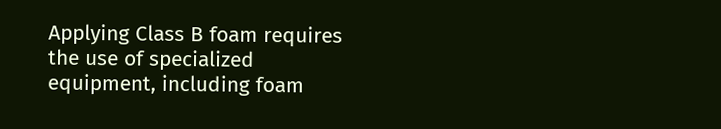Applying Class B foam requires the use of specialized equipment, including foam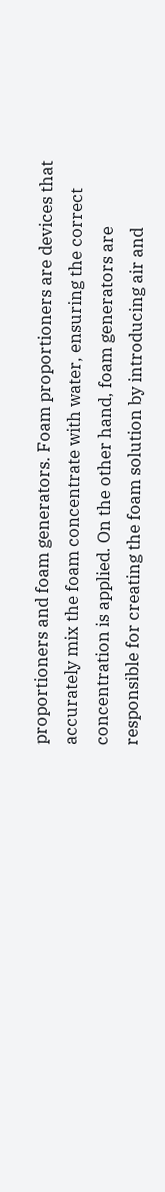proportioners and foam generators. Foam proportioners are devices that accurately mix the foam concentrate with water, ensuring the correct concentration is applied. On the other hand, foam generators are responsible for creating the foam solution by introducing air and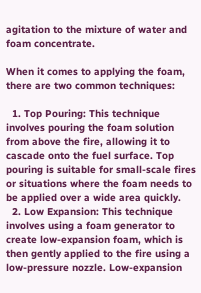agitation to the mixture of water and foam concentrate.

When it comes to applying the foam, there are two common techniques:

  1. Top Pouring: This technique involves pouring the foam solution from above the fire, allowing it to cascade onto the fuel surface. Top pouring is suitable for small-scale fires or situations where the foam needs to be applied over a wide area quickly.
  2. Low Expansion: This technique involves using a foam generator to create low-expansion foam, which is then gently applied to the fire using a low-pressure nozzle. Low-expansion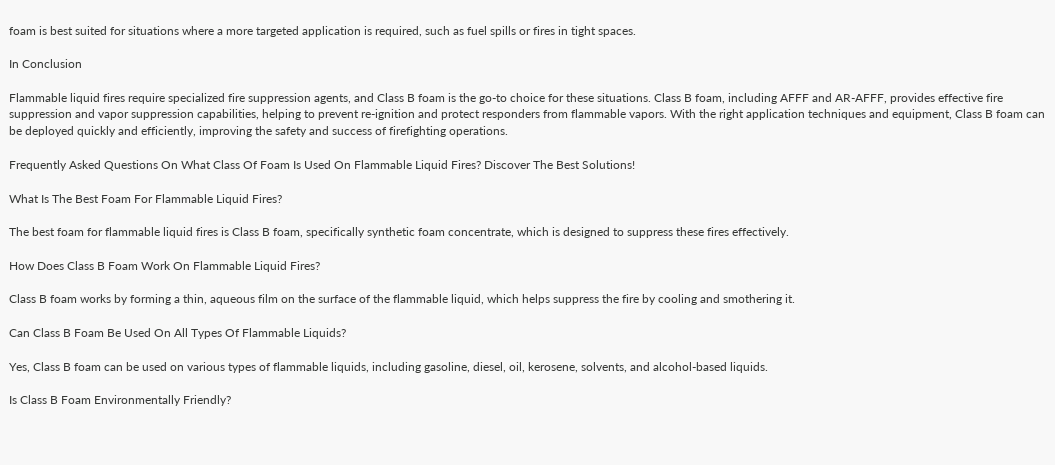foam is best suited for situations where a more targeted application is required, such as fuel spills or fires in tight spaces.

In Conclusion

Flammable liquid fires require specialized fire suppression agents, and Class B foam is the go-to choice for these situations. Class B foam, including AFFF and AR-AFFF, provides effective fire suppression and vapor suppression capabilities, helping to prevent re-ignition and protect responders from flammable vapors. With the right application techniques and equipment, Class B foam can be deployed quickly and efficiently, improving the safety and success of firefighting operations.

Frequently Asked Questions On What Class Of Foam Is Used On Flammable Liquid Fires? Discover The Best Solutions!

What Is The Best Foam For Flammable Liquid Fires?

The best foam for flammable liquid fires is Class B foam, specifically synthetic foam concentrate, which is designed to suppress these fires effectively.

How Does Class B Foam Work On Flammable Liquid Fires?

Class B foam works by forming a thin, aqueous film on the surface of the flammable liquid, which helps suppress the fire by cooling and smothering it.

Can Class B Foam Be Used On All Types Of Flammable Liquids?

Yes, Class B foam can be used on various types of flammable liquids, including gasoline, diesel, oil, kerosene, solvents, and alcohol-based liquids.

Is Class B Foam Environmentally Friendly?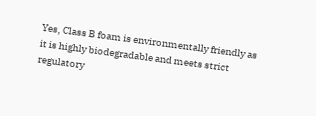Yes, Class B foam is environmentally friendly as it is highly biodegradable and meets strict regulatory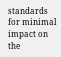standards for minimal impact on the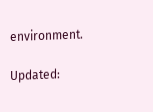environment.

Updated: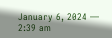January 6, 2024 — 2:39 am